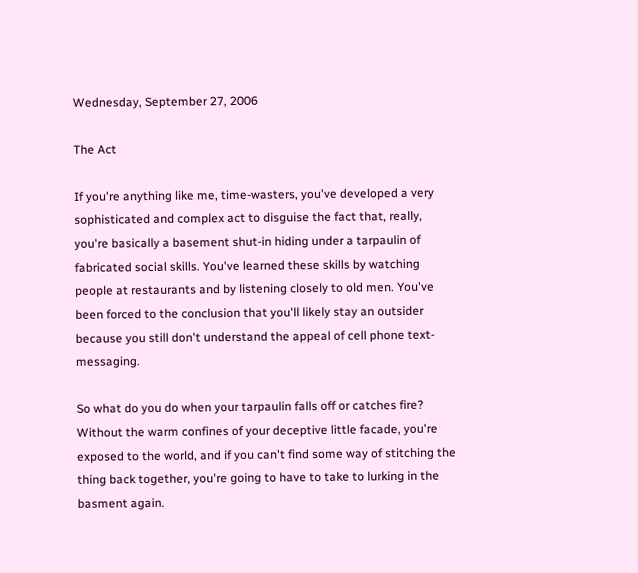Wednesday, September 27, 2006

The Act

If you're anything like me, time-wasters, you've developed a very sophisticated and complex act to disguise the fact that, really, you're basically a basement shut-in hiding under a tarpaulin of fabricated social skills. You've learned these skills by watching people at restaurants and by listening closely to old men. You've been forced to the conclusion that you'll likely stay an outsider because you still don't understand the appeal of cell phone text-messaging.

So what do you do when your tarpaulin falls off or catches fire? Without the warm confines of your deceptive little facade, you're exposed to the world, and if you can't find some way of stitching the thing back together, you're going to have to take to lurking in the basment again.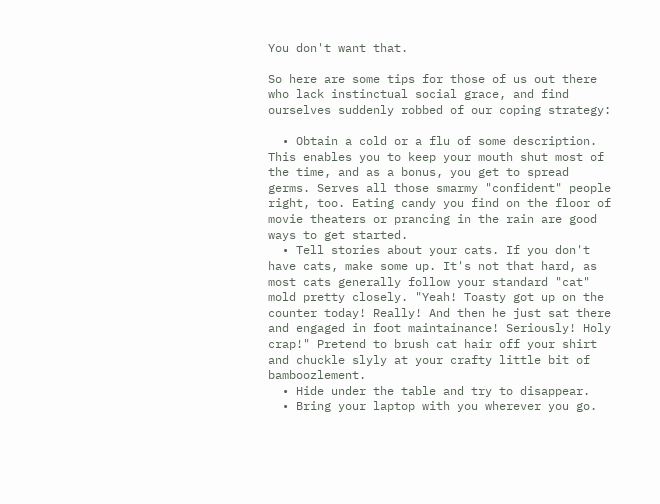You don't want that.

So here are some tips for those of us out there who lack instinctual social grace, and find ourselves suddenly robbed of our coping strategy:

  • Obtain a cold or a flu of some description. This enables you to keep your mouth shut most of the time, and as a bonus, you get to spread germs. Serves all those smarmy "confident" people right, too. Eating candy you find on the floor of movie theaters or prancing in the rain are good ways to get started.
  • Tell stories about your cats. If you don't have cats, make some up. It's not that hard, as most cats generally follow your standard "cat" mold pretty closely. "Yeah! Toasty got up on the counter today! Really! And then he just sat there and engaged in foot maintainance! Seriously! Holy crap!" Pretend to brush cat hair off your shirt and chuckle slyly at your crafty little bit of bamboozlement.
  • Hide under the table and try to disappear.
  • Bring your laptop with you wherever you go.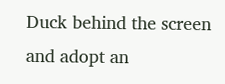Duck behind the screen and adopt an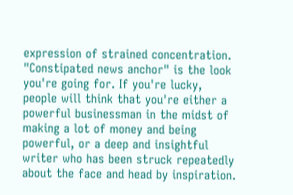expression of strained concentration. "Constipated news anchor" is the look you're going for. If you're lucky, people will think that you're either a powerful businessman in the midst of making a lot of money and being powerful, or a deep and insightful writer who has been struck repeatedly about the face and head by inspiration.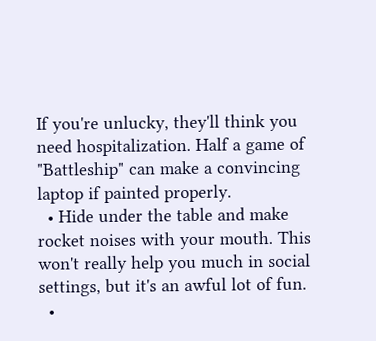If you're unlucky, they'll think you need hospitalization. Half a game of "Battleship" can make a convincing laptop if painted properly.
  • Hide under the table and make rocket noises with your mouth. This won't really help you much in social settings, but it's an awful lot of fun.
  •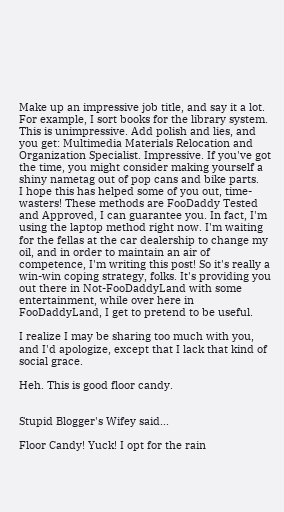Make up an impressive job title, and say it a lot. For example, I sort books for the library system. This is unimpressive. Add polish and lies, and you get: Multimedia Materials Relocation and Organization Specialist. Impressive. If you've got the time, you might consider making yourself a shiny nametag out of pop cans and bike parts.
I hope this has helped some of you out, time-wasters! These methods are FooDaddy Tested and Approved, I can guarantee you. In fact, I'm using the laptop method right now. I'm waiting for the fellas at the car dealership to change my oil, and in order to maintain an air of competence, I'm writing this post! So it's really a win-win coping strategy, folks. It's providing you out there in Not-FooDaddyLand with some entertainment, while over here in FooDaddyLand, I get to pretend to be useful.

I realize I may be sharing too much with you, and I'd apologize, except that I lack that kind of social grace.

Heh. This is good floor candy.


Stupid Blogger's Wifey said...

Floor Candy! Yuck! I opt for the rain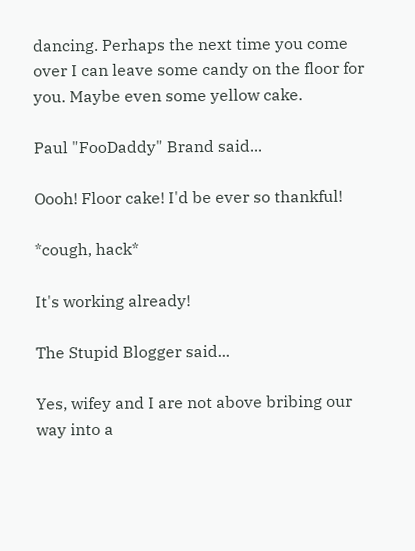dancing. Perhaps the next time you come over I can leave some candy on the floor for you. Maybe even some yellow cake.

Paul "FooDaddy" Brand said...

Oooh! Floor cake! I'd be ever so thankful!

*cough, hack*

It's working already!

The Stupid Blogger said...

Yes, wifey and I are not above bribing our way into a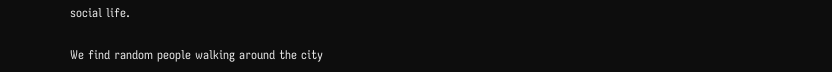social life.

We find random people walking around the city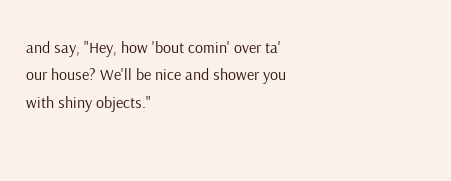and say, "Hey, how 'bout comin' over ta' our house? We'll be nice and shower you with shiny objects."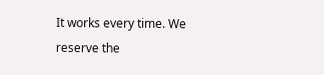It works every time. We reserve the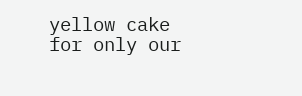yellow cake for only our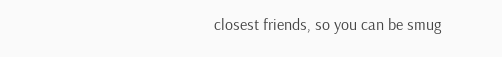closest friends, so you can be smug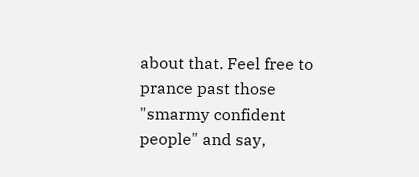about that. Feel free to prance past those "smarmy confident people" and say,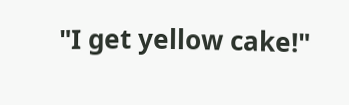"I get yellow cake!"